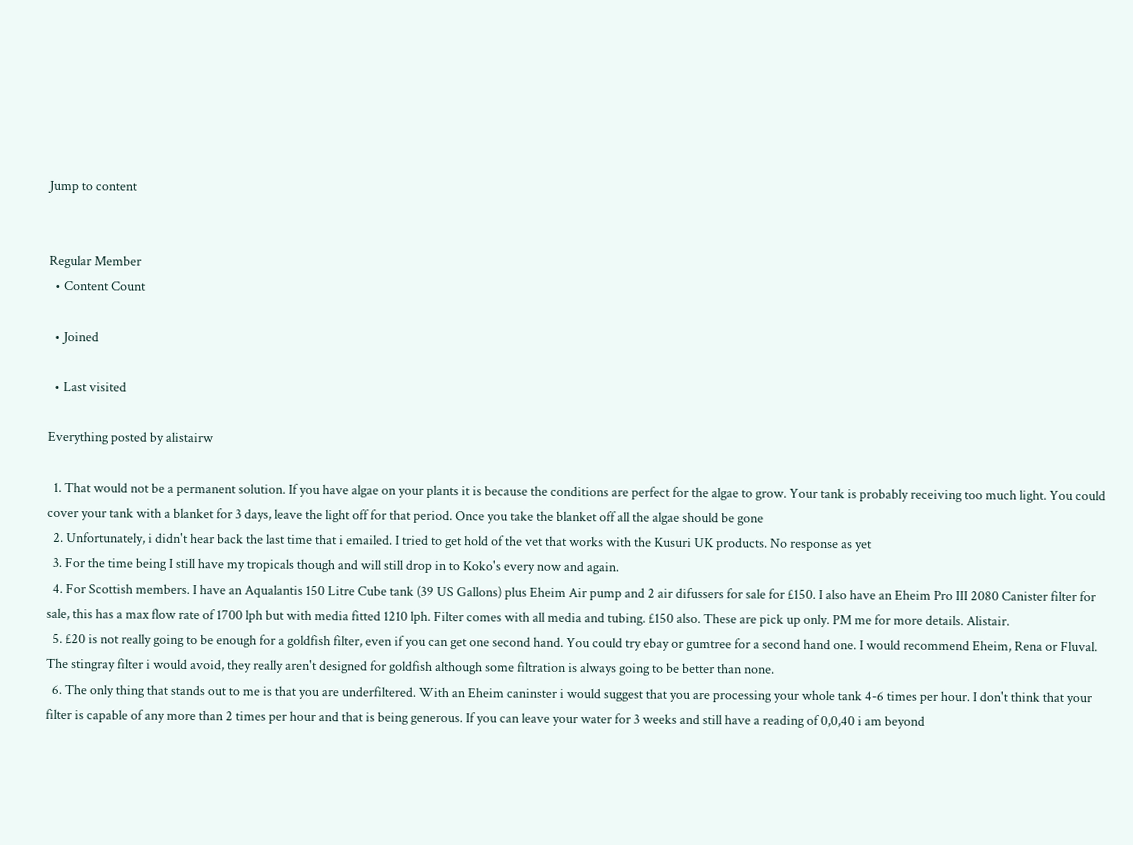Jump to content


Regular Member
  • Content Count

  • Joined

  • Last visited

Everything posted by alistairw

  1. That would not be a permanent solution. If you have algae on your plants it is because the conditions are perfect for the algae to grow. Your tank is probably receiving too much light. You could cover your tank with a blanket for 3 days, leave the light off for that period. Once you take the blanket off all the algae should be gone
  2. Unfortunately, i didn't hear back the last time that i emailed. I tried to get hold of the vet that works with the Kusuri UK products. No response as yet
  3. For the time being I still have my tropicals though and will still drop in to Koko's every now and again.
  4. For Scottish members. I have an Aqualantis 150 Litre Cube tank (39 US Gallons) plus Eheim Air pump and 2 air difussers for sale for £150. I also have an Eheim Pro III 2080 Canister filter for sale, this has a max flow rate of 1700 lph but with media fitted 1210 lph. Filter comes with all media and tubing. £150 also. These are pick up only. PM me for more details. Alistair.
  5. £20 is not really going to be enough for a goldfish filter, even if you can get one second hand. You could try ebay or gumtree for a second hand one. I would recommend Eheim, Rena or Fluval. The stingray filter i would avoid, they really aren't designed for goldfish although some filtration is always going to be better than none.
  6. The only thing that stands out to me is that you are underfiltered. With an Eheim caninster i would suggest that you are processing your whole tank 4-6 times per hour. I don't think that your filter is capable of any more than 2 times per hour and that is being generous. If you can leave your water for 3 weeks and still have a reading of 0,0,40 i am beyond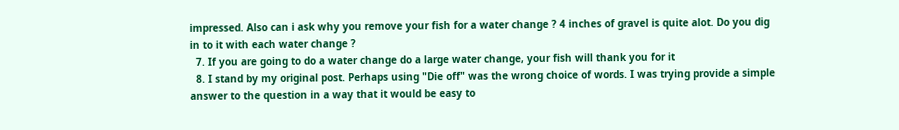impressed. Also can i ask why you remove your fish for a water change ? 4 inches of gravel is quite alot. Do you dig in to it with each water change ?
  7. If you are going to do a water change do a large water change, your fish will thank you for it
  8. I stand by my original post. Perhaps using "Die off" was the wrong choice of words. I was trying provide a simple answer to the question in a way that it would be easy to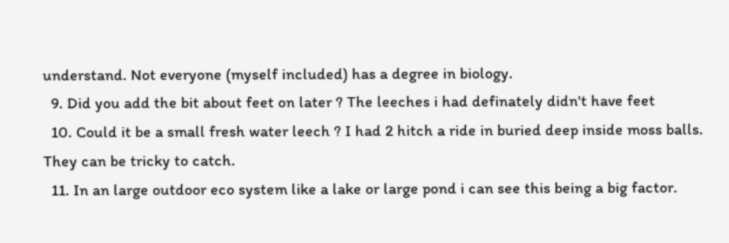understand. Not everyone (myself included) has a degree in biology.
  9. Did you add the bit about feet on later ? The leeches i had definately didn't have feet
  10. Could it be a small fresh water leech ? I had 2 hitch a ride in buried deep inside moss balls. They can be tricky to catch.
  11. In an large outdoor eco system like a lake or large pond i can see this being a big factor.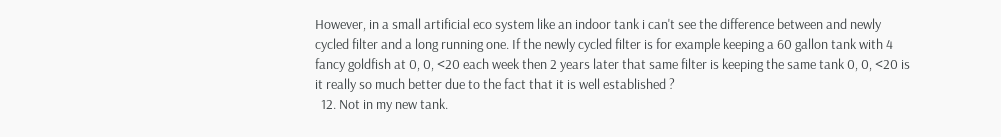However, in a small artificial eco system like an indoor tank i can't see the difference between and newly cycled filter and a long running one. If the newly cycled filter is for example keeping a 60 gallon tank with 4 fancy goldfish at 0, 0, <20 each week then 2 years later that same filter is keeping the same tank 0, 0, <20 is it really so much better due to the fact that it is well established ?
  12. Not in my new tank.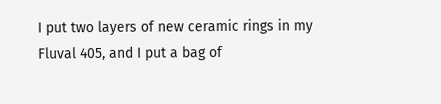I put two layers of new ceramic rings in my Fluval 405, and I put a bag of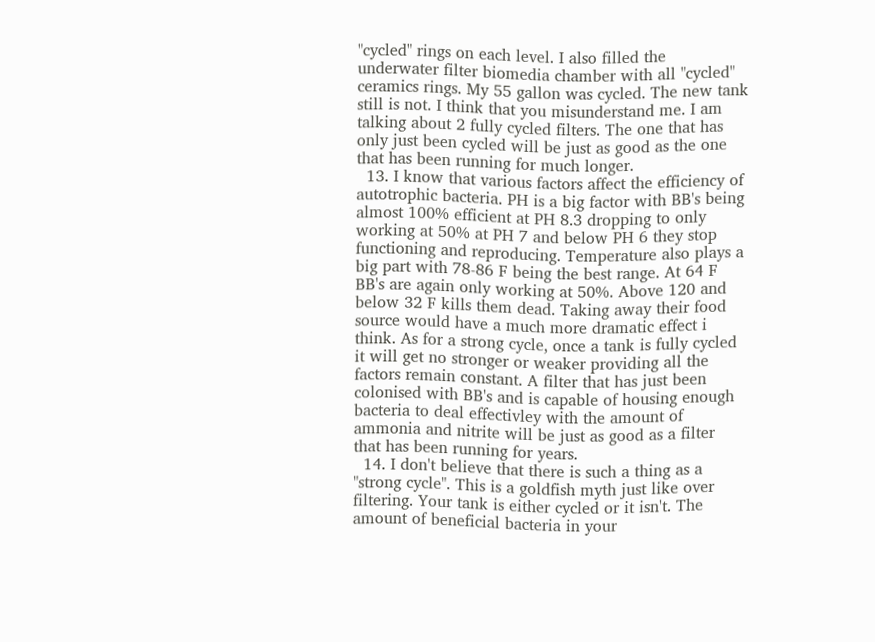"cycled" rings on each level. I also filled the underwater filter biomedia chamber with all "cycled" ceramics rings. My 55 gallon was cycled. The new tank still is not. I think that you misunderstand me. I am talking about 2 fully cycled filters. The one that has only just been cycled will be just as good as the one that has been running for much longer.
  13. I know that various factors affect the efficiency of autotrophic bacteria. PH is a big factor with BB's being almost 100% efficient at PH 8.3 dropping to only working at 50% at PH 7 and below PH 6 they stop functioning and reproducing. Temperature also plays a big part with 78-86 F being the best range. At 64 F BB's are again only working at 50%. Above 120 and below 32 F kills them dead. Taking away their food source would have a much more dramatic effect i think. As for a strong cycle, once a tank is fully cycled it will get no stronger or weaker providing all the factors remain constant. A filter that has just been colonised with BB's and is capable of housing enough bacteria to deal effectivley with the amount of ammonia and nitrite will be just as good as a filter that has been running for years.
  14. I don't believe that there is such a thing as a "strong cycle". This is a goldfish myth just like over filtering. Your tank is either cycled or it isn't. The amount of beneficial bacteria in your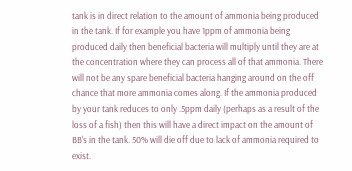tank is in direct relation to the amount of ammonia being produced in the tank. If for example you have 1ppm of ammonia being produced daily then beneficial bacteria will multiply until they are at the concentration where they can process all of that ammonia. There will not be any spare beneficial bacteria hanging around on the off chance that more ammonia comes along. If the ammonia produced by your tank reduces to only .5ppm daily (perhaps as a result of the loss of a fish) then this will have a direct impact on the amount of BB's in the tank. 50% will die off due to lack of ammonia required to exist.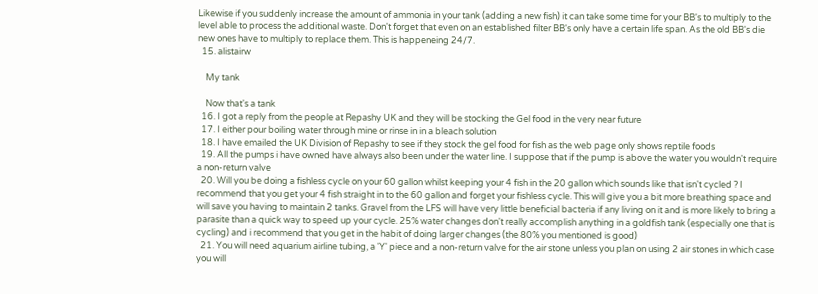Likewise if you suddenly increase the amount of ammonia in your tank (adding a new fish) it can take some time for your BB's to multiply to the level able to process the additional waste. Don't forget that even on an established filter BB's only have a certain life span. As the old BB's die new ones have to multiply to replace them. This is happeneing 24/7.
  15. alistairw

    My tank

    Now that's a tank
  16. I got a reply from the people at Repashy UK and they will be stocking the Gel food in the very near future
  17. I either pour boiling water through mine or rinse in in a bleach solution
  18. I have emailed the UK Division of Repashy to see if they stock the gel food for fish as the web page only shows reptile foods
  19. All the pumps i have owned have always also been under the water line. I suppose that if the pump is above the water you wouldn't require a non-return valve
  20. Will you be doing a fishless cycle on your 60 gallon whilst keeping your 4 fish in the 20 gallon which sounds like that isn't cycled ? I recommend that you get your 4 fish straight in to the 60 gallon and forget your fishless cycle. This will give you a bit more breathing space and will save you having to maintain 2 tanks. Gravel from the LFS will have very little beneficial bacteria if any living on it and is more likely to bring a parasite than a quick way to speed up your cycle. 25% water changes don't really accomplish anything in a goldfish tank (especially one that is cycling) and i recommend that you get in the habit of doing larger changes (the 80% you mentioned is good)
  21. You will need aquarium airline tubing, a 'Y' piece and a non-return valve for the air stone unless you plan on using 2 air stones in which case you will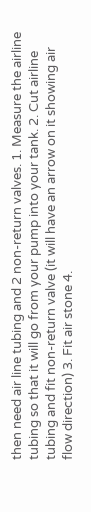then need air line tubing and 2 non-return valves. 1. Measure the airline tubing so that it will go from your pump into your tank. 2. Cut airline tubing and fit non-return valve (it will have an arrow on it showing air flow direction) 3. Fit air stone 4.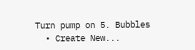Turn pump on 5. Bubbles
  • Create New...